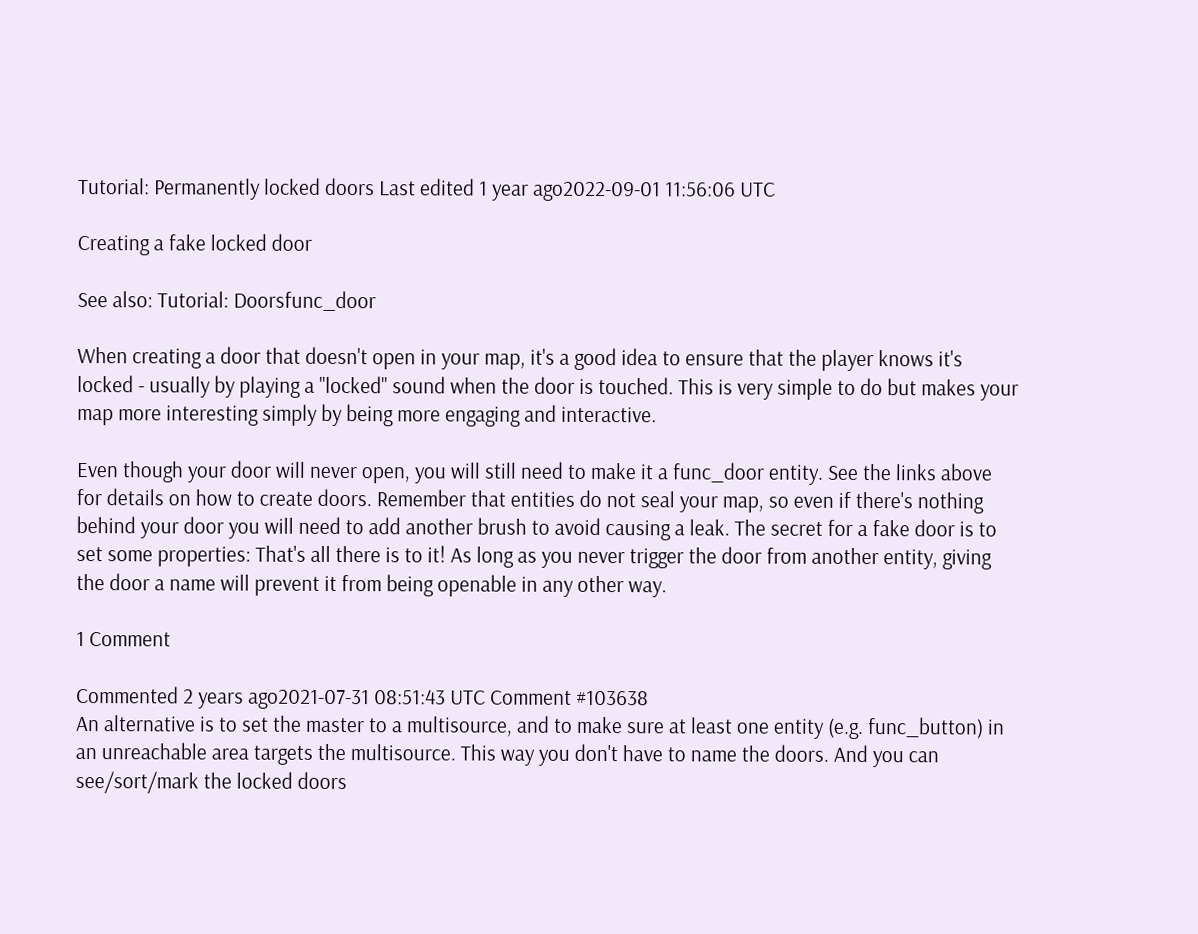Tutorial: Permanently locked doors Last edited 1 year ago2022-09-01 11:56:06 UTC

Creating a fake locked door

See also: Tutorial: Doorsfunc_door

When creating a door that doesn't open in your map, it's a good idea to ensure that the player knows it's locked - usually by playing a "locked" sound when the door is touched. This is very simple to do but makes your map more interesting simply by being more engaging and interactive.

Even though your door will never open, you will still need to make it a func_door entity. See the links above for details on how to create doors. Remember that entities do not seal your map, so even if there's nothing behind your door you will need to add another brush to avoid causing a leak. The secret for a fake door is to set some properties: That's all there is to it! As long as you never trigger the door from another entity, giving the door a name will prevent it from being openable in any other way.

1 Comment

Commented 2 years ago2021-07-31 08:51:43 UTC Comment #103638
An alternative is to set the master to a multisource, and to make sure at least one entity (e.g. func_button) in an unreachable area targets the multisource. This way you don't have to name the doors. And you can see/sort/mark the locked doors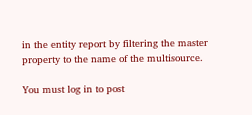in the entity report by filtering the master property to the name of the multisource.

You must log in to post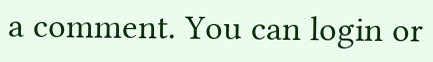a comment. You can login or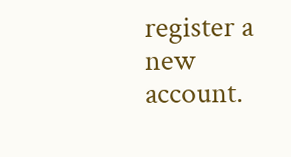register a new account.